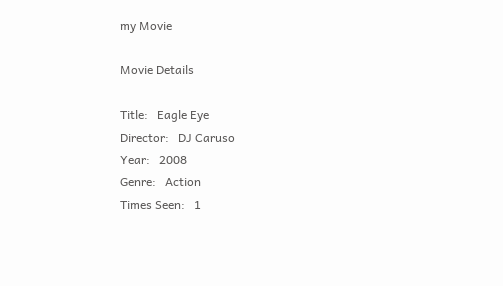my Movie

Movie Details

Title:   Eagle Eye
Director:   DJ Caruso
Year:   2008
Genre:   Action
Times Seen:   1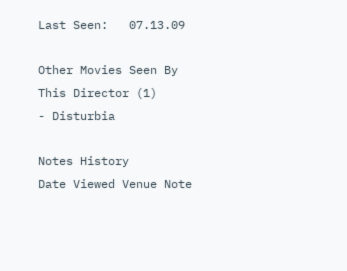Last Seen:   07.13.09

Other Movies Seen By This Director (1)
- Disturbia

Notes History
Date Viewed Venue Note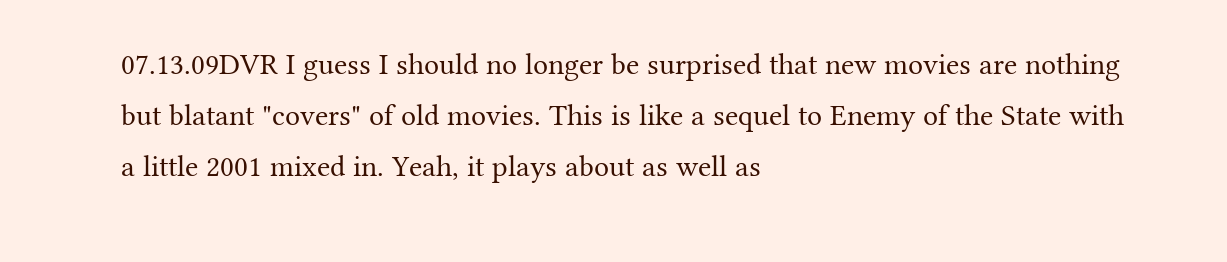07.13.09DVR I guess I should no longer be surprised that new movies are nothing but blatant "covers" of old movies. This is like a sequel to Enemy of the State with a little 2001 mixed in. Yeah, it plays about as well as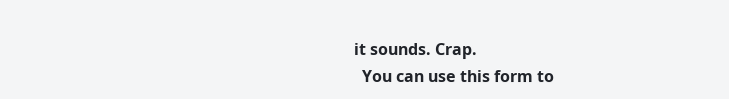it sounds. Crap.
  You can use this form to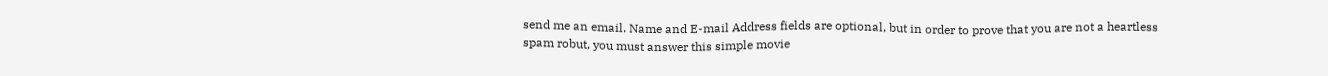send me an email. Name and E-mail Address fields are optional, but in order to prove that you are not a heartless spam robut, you must answer this simple movie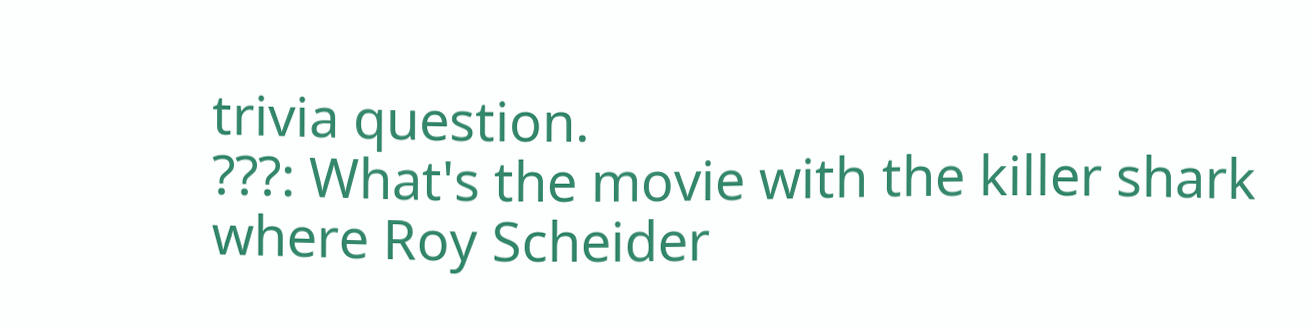trivia question.
???: What's the movie with the killer shark where Roy Scheider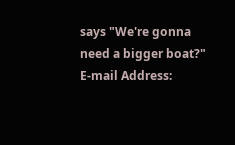says "We're gonna need a bigger boat?"
E-mail Address: